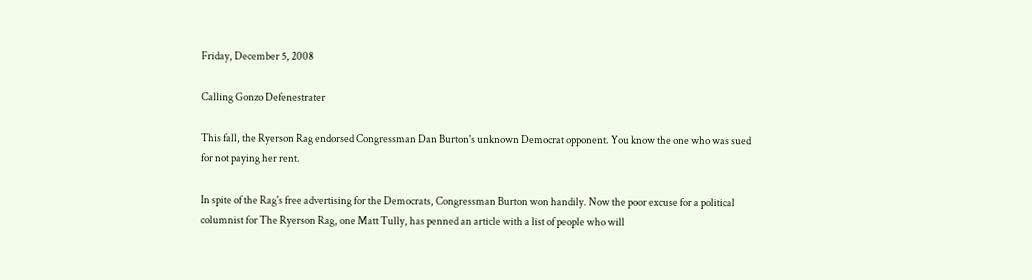Friday, December 5, 2008

Calling Gonzo Defenestrater

This fall, the Ryerson Rag endorsed Congressman Dan Burton's unknown Democrat opponent. You know the one who was sued for not paying her rent.

In spite of the Rag's free advertising for the Democrats, Congressman Burton won handily. Now the poor excuse for a political columnist for The Ryerson Rag, one Matt Tully, has penned an article with a list of people who will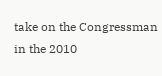take on the Congressman in the 2010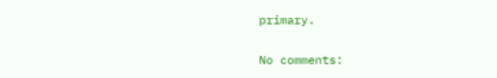primary.

No comments: